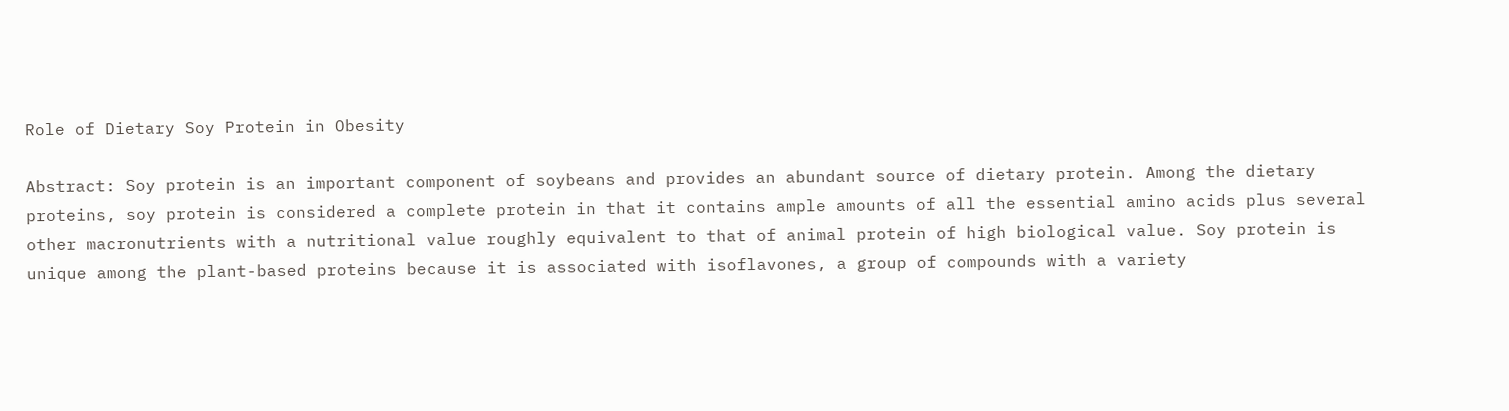Role of Dietary Soy Protein in Obesity

Abstract: Soy protein is an important component of soybeans and provides an abundant source of dietary protein. Among the dietary proteins, soy protein is considered a complete protein in that it contains ample amounts of all the essential amino acids plus several other macronutrients with a nutritional value roughly equivalent to that of animal protein of high biological value. Soy protein is unique among the plant-based proteins because it is associated with isoflavones, a group of compounds with a variety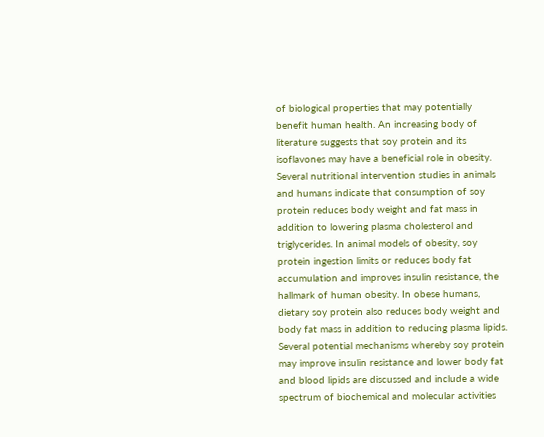of biological properties that may potentially benefit human health. An increasing body of literature suggests that soy protein and its isoflavones may have a beneficial role in obesity. Several nutritional intervention studies in animals and humans indicate that consumption of soy protein reduces body weight and fat mass in addition to lowering plasma cholesterol and triglycerides. In animal models of obesity, soy protein ingestion limits or reduces body fat accumulation and improves insulin resistance, the hallmark of human obesity. In obese humans, dietary soy protein also reduces body weight and body fat mass in addition to reducing plasma lipids. Several potential mechanisms whereby soy protein may improve insulin resistance and lower body fat and blood lipids are discussed and include a wide spectrum of biochemical and molecular activities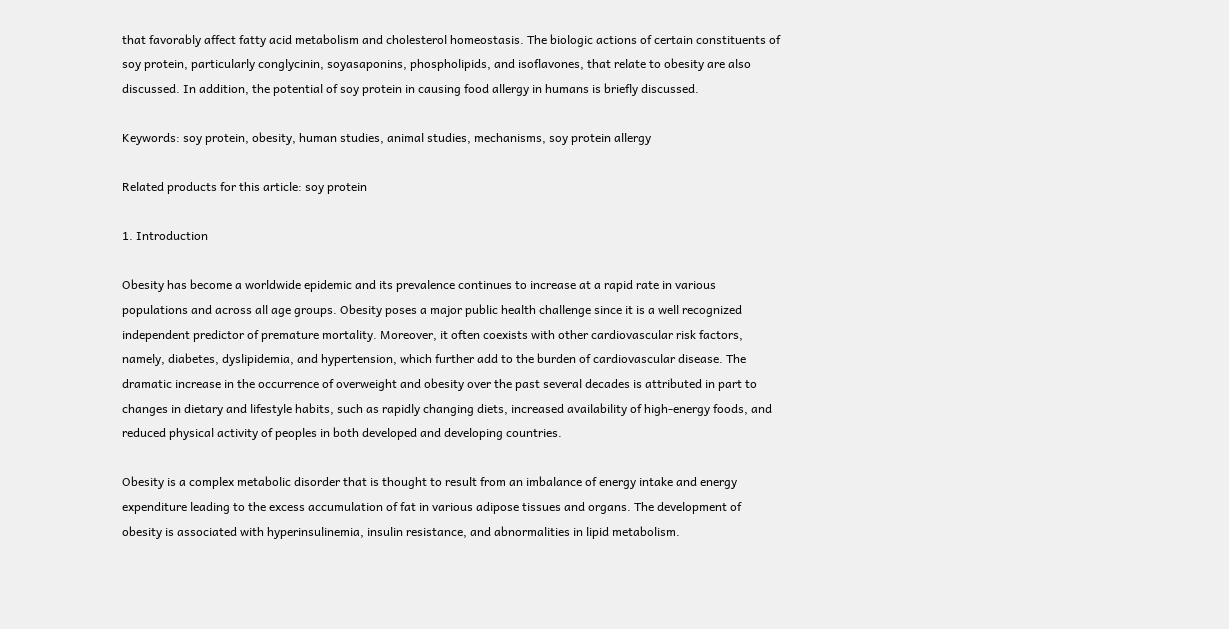that favorably affect fatty acid metabolism and cholesterol homeostasis. The biologic actions of certain constituents of soy protein, particularly conglycinin, soyasaponins, phospholipids, and isoflavones, that relate to obesity are also discussed. In addition, the potential of soy protein in causing food allergy in humans is briefly discussed.

Keywords: soy protein, obesity, human studies, animal studies, mechanisms, soy protein allergy

Related products for this article: soy protein

1. Introduction

Obesity has become a worldwide epidemic and its prevalence continues to increase at a rapid rate in various populations and across all age groups. Obesity poses a major public health challenge since it is a well recognized independent predictor of premature mortality. Moreover, it often coexists with other cardiovascular risk factors, namely, diabetes, dyslipidemia, and hypertension, which further add to the burden of cardiovascular disease. The dramatic increase in the occurrence of overweight and obesity over the past several decades is attributed in part to changes in dietary and lifestyle habits, such as rapidly changing diets, increased availability of high-energy foods, and reduced physical activity of peoples in both developed and developing countries.

Obesity is a complex metabolic disorder that is thought to result from an imbalance of energy intake and energy expenditure leading to the excess accumulation of fat in various adipose tissues and organs. The development of obesity is associated with hyperinsulinemia, insulin resistance, and abnormalities in lipid metabolism.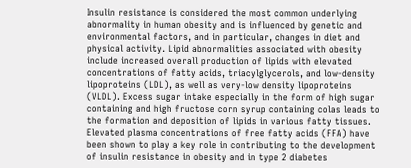Insulin resistance is considered the most common underlying abnormality in human obesity and is influenced by genetic and environmental factors, and in particular, changes in diet and physical activity. Lipid abnormalities associated with obesity include increased overall production of lipids with elevated concentrations of fatty acids, triacylglycerols, and low-density lipoproteins (LDL), as well as very-low density lipoproteins (VLDL). Excess sugar intake especially in the form of high sugar containing and high fructose corn syrup containing colas leads to the formation and deposition of lipids in various fatty tissues. Elevated plasma concentrations of free fatty acids (FFA) have been shown to play a key role in contributing to the development of insulin resistance in obesity and in type 2 diabetes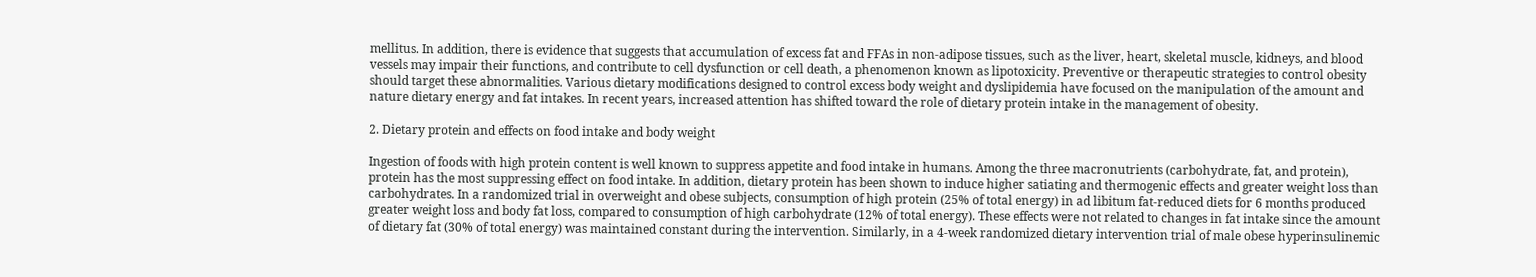mellitus. In addition, there is evidence that suggests that accumulation of excess fat and FFAs in non-adipose tissues, such as the liver, heart, skeletal muscle, kidneys, and blood vessels may impair their functions, and contribute to cell dysfunction or cell death, a phenomenon known as lipotoxicity. Preventive or therapeutic strategies to control obesity should target these abnormalities. Various dietary modifications designed to control excess body weight and dyslipidemia have focused on the manipulation of the amount and nature dietary energy and fat intakes. In recent years, increased attention has shifted toward the role of dietary protein intake in the management of obesity.

2. Dietary protein and effects on food intake and body weight

Ingestion of foods with high protein content is well known to suppress appetite and food intake in humans. Among the three macronutrients (carbohydrate, fat, and protein), protein has the most suppressing effect on food intake. In addition, dietary protein has been shown to induce higher satiating and thermogenic effects and greater weight loss than carbohydrates. In a randomized trial in overweight and obese subjects, consumption of high protein (25% of total energy) in ad libitum fat-reduced diets for 6 months produced greater weight loss and body fat loss, compared to consumption of high carbohydrate (12% of total energy). These effects were not related to changes in fat intake since the amount of dietary fat (30% of total energy) was maintained constant during the intervention. Similarly, in a 4-week randomized dietary intervention trial of male obese hyperinsulinemic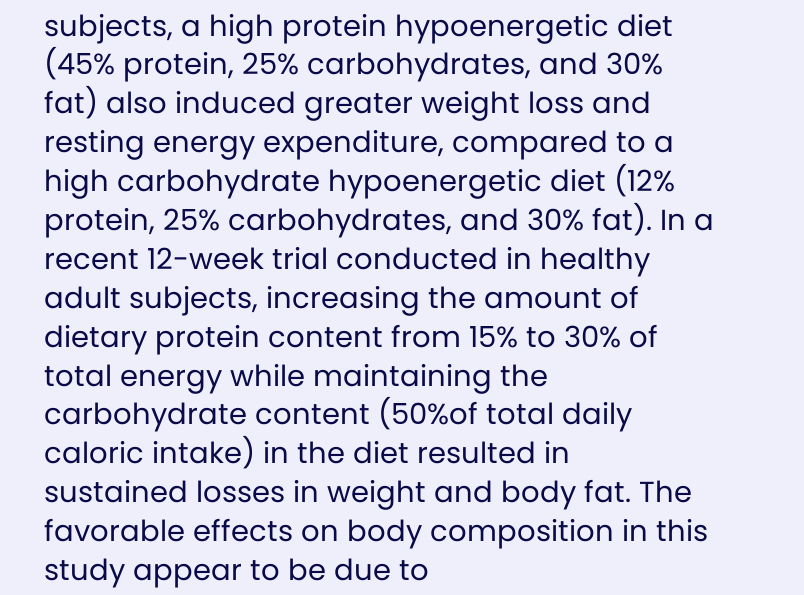subjects, a high protein hypoenergetic diet (45% protein, 25% carbohydrates, and 30% fat) also induced greater weight loss and resting energy expenditure, compared to a high carbohydrate hypoenergetic diet (12% protein, 25% carbohydrates, and 30% fat). In a recent 12-week trial conducted in healthy adult subjects, increasing the amount of dietary protein content from 15% to 30% of total energy while maintaining the carbohydrate content (50%of total daily caloric intake) in the diet resulted in sustained losses in weight and body fat. The favorable effects on body composition in this study appear to be due to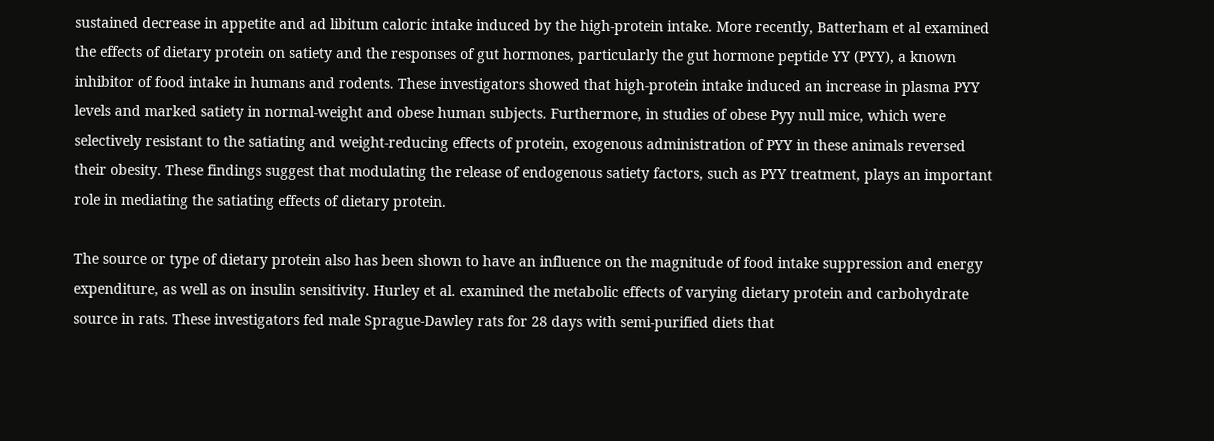sustained decrease in appetite and ad libitum caloric intake induced by the high-protein intake. More recently, Batterham et al examined the effects of dietary protein on satiety and the responses of gut hormones, particularly the gut hormone peptide YY (PYY), a known inhibitor of food intake in humans and rodents. These investigators showed that high-protein intake induced an increase in plasma PYY levels and marked satiety in normal-weight and obese human subjects. Furthermore, in studies of obese Pyy null mice, which were selectively resistant to the satiating and weight-reducing effects of protein, exogenous administration of PYY in these animals reversed their obesity. These findings suggest that modulating the release of endogenous satiety factors, such as PYY treatment, plays an important role in mediating the satiating effects of dietary protein.

The source or type of dietary protein also has been shown to have an influence on the magnitude of food intake suppression and energy expenditure, as well as on insulin sensitivity. Hurley et al. examined the metabolic effects of varying dietary protein and carbohydrate source in rats. These investigators fed male Sprague-Dawley rats for 28 days with semi-purified diets that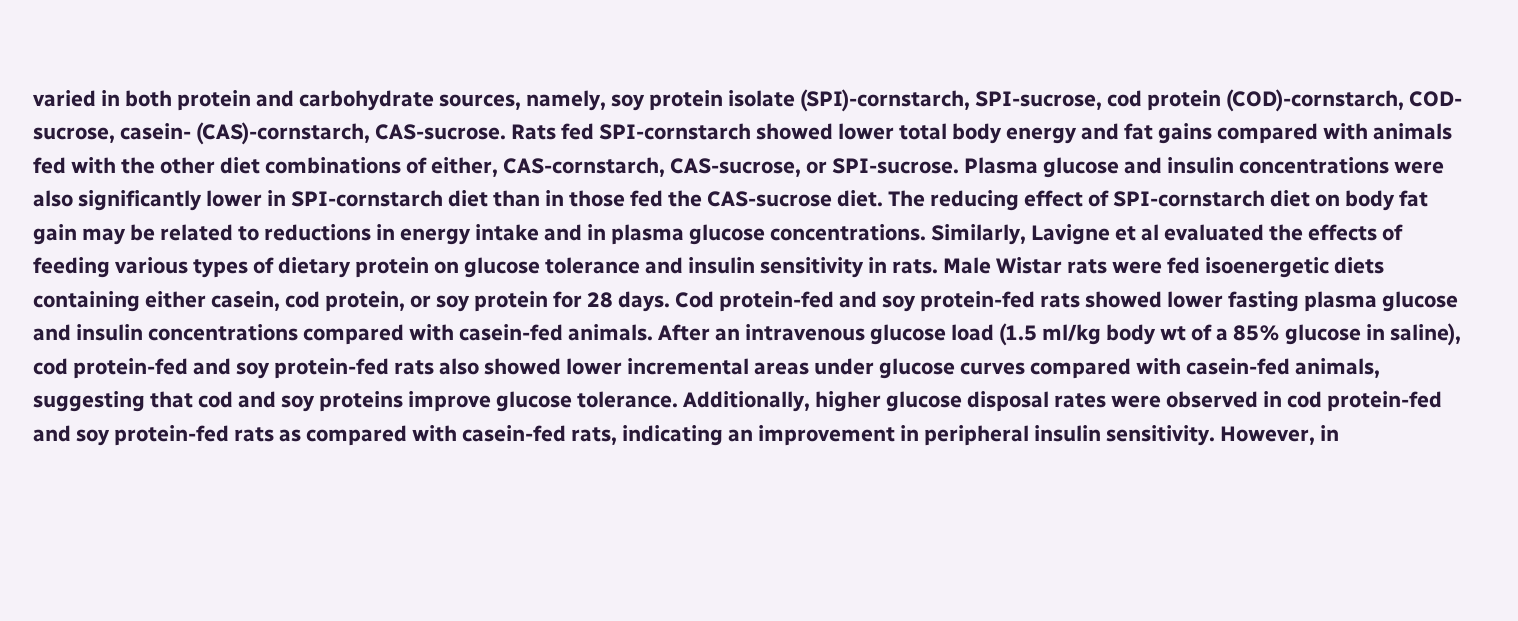varied in both protein and carbohydrate sources, namely, soy protein isolate (SPI)-cornstarch, SPI-sucrose, cod protein (COD)-cornstarch, COD-sucrose, casein- (CAS)-cornstarch, CAS-sucrose. Rats fed SPI-cornstarch showed lower total body energy and fat gains compared with animals fed with the other diet combinations of either, CAS-cornstarch, CAS-sucrose, or SPI-sucrose. Plasma glucose and insulin concentrations were also significantly lower in SPI-cornstarch diet than in those fed the CAS-sucrose diet. The reducing effect of SPI-cornstarch diet on body fat gain may be related to reductions in energy intake and in plasma glucose concentrations. Similarly, Lavigne et al evaluated the effects of feeding various types of dietary protein on glucose tolerance and insulin sensitivity in rats. Male Wistar rats were fed isoenergetic diets containing either casein, cod protein, or soy protein for 28 days. Cod protein-fed and soy protein-fed rats showed lower fasting plasma glucose and insulin concentrations compared with casein-fed animals. After an intravenous glucose load (1.5 ml/kg body wt of a 85% glucose in saline), cod protein-fed and soy protein-fed rats also showed lower incremental areas under glucose curves compared with casein-fed animals, suggesting that cod and soy proteins improve glucose tolerance. Additionally, higher glucose disposal rates were observed in cod protein-fed and soy protein-fed rats as compared with casein-fed rats, indicating an improvement in peripheral insulin sensitivity. However, in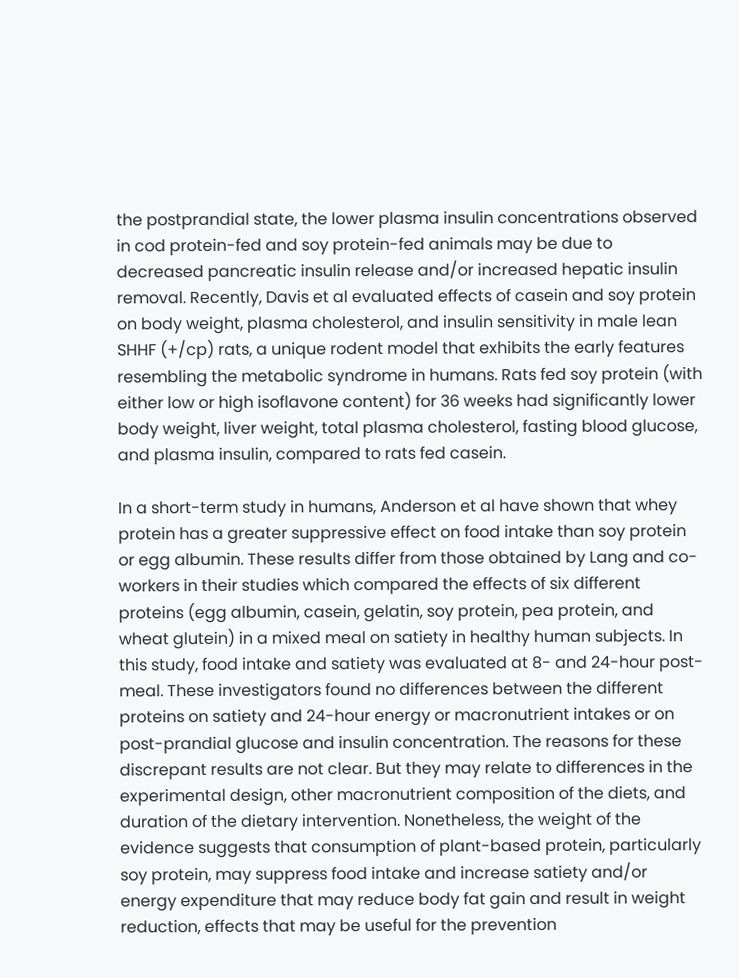the postprandial state, the lower plasma insulin concentrations observed in cod protein-fed and soy protein-fed animals may be due to decreased pancreatic insulin release and/or increased hepatic insulin removal. Recently, Davis et al evaluated effects of casein and soy protein on body weight, plasma cholesterol, and insulin sensitivity in male lean SHHF (+/cp) rats, a unique rodent model that exhibits the early features resembling the metabolic syndrome in humans. Rats fed soy protein (with either low or high isoflavone content) for 36 weeks had significantly lower body weight, liver weight, total plasma cholesterol, fasting blood glucose, and plasma insulin, compared to rats fed casein.

In a short-term study in humans, Anderson et al have shown that whey protein has a greater suppressive effect on food intake than soy protein or egg albumin. These results differ from those obtained by Lang and co-workers in their studies which compared the effects of six different proteins (egg albumin, casein, gelatin, soy protein, pea protein, and wheat glutein) in a mixed meal on satiety in healthy human subjects. In this study, food intake and satiety was evaluated at 8- and 24-hour post-meal. These investigators found no differences between the different proteins on satiety and 24-hour energy or macronutrient intakes or on post-prandial glucose and insulin concentration. The reasons for these discrepant results are not clear. But they may relate to differences in the experimental design, other macronutrient composition of the diets, and duration of the dietary intervention. Nonetheless, the weight of the evidence suggests that consumption of plant-based protein, particularly soy protein, may suppress food intake and increase satiety and/or energy expenditure that may reduce body fat gain and result in weight reduction, effects that may be useful for the prevention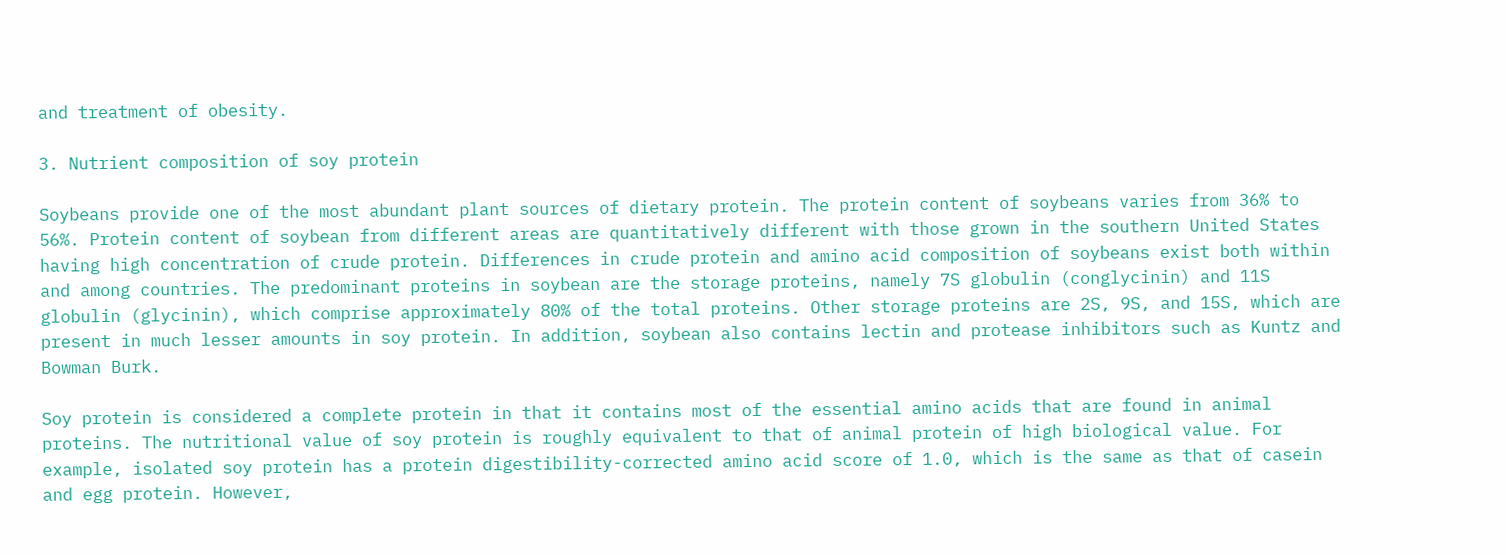and treatment of obesity.

3. Nutrient composition of soy protein

Soybeans provide one of the most abundant plant sources of dietary protein. The protein content of soybeans varies from 36% to 56%. Protein content of soybean from different areas are quantitatively different with those grown in the southern United States having high concentration of crude protein. Differences in crude protein and amino acid composition of soybeans exist both within and among countries. The predominant proteins in soybean are the storage proteins, namely 7S globulin (conglycinin) and 11S globulin (glycinin), which comprise approximately 80% of the total proteins. Other storage proteins are 2S, 9S, and 15S, which are present in much lesser amounts in soy protein. In addition, soybean also contains lectin and protease inhibitors such as Kuntz and Bowman Burk.

Soy protein is considered a complete protein in that it contains most of the essential amino acids that are found in animal proteins. The nutritional value of soy protein is roughly equivalent to that of animal protein of high biological value. For example, isolated soy protein has a protein digestibility-corrected amino acid score of 1.0, which is the same as that of casein and egg protein. However,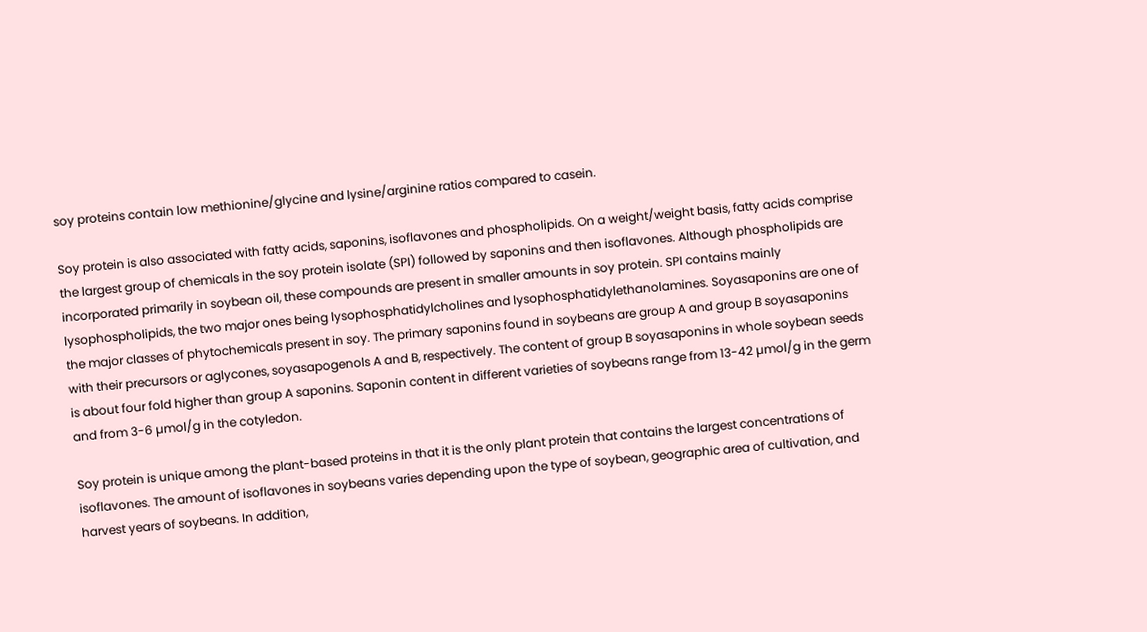soy proteins contain low methionine/glycine and lysine/arginine ratios compared to casein.

Soy protein is also associated with fatty acids, saponins, isoflavones and phospholipids. On a weight/weight basis, fatty acids comprise the largest group of chemicals in the soy protein isolate (SPI) followed by saponins and then isoflavones. Although phospholipids are incorporated primarily in soybean oil, these compounds are present in smaller amounts in soy protein. SPI contains mainly lysophospholipids, the two major ones being lysophosphatidylcholines and lysophosphatidylethanolamines. Soyasaponins are one of the major classes of phytochemicals present in soy. The primary saponins found in soybeans are group A and group B soyasaponins with their precursors or aglycones, soyasapogenols A and B, respectively. The content of group B soyasaponins in whole soybean seeds is about four fold higher than group A saponins. Saponin content in different varieties of soybeans range from 13-42 µmol/g in the germ and from 3-6 µmol/g in the cotyledon.

Soy protein is unique among the plant-based proteins in that it is the only plant protein that contains the largest concentrations of isoflavones. The amount of isoflavones in soybeans varies depending upon the type of soybean, geographic area of cultivation, and harvest years of soybeans. In addition,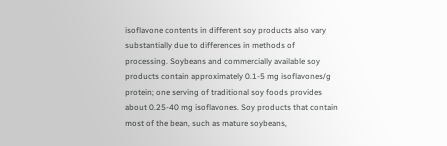isoflavone contents in different soy products also vary substantially due to differences in methods of processing. Soybeans and commercially available soy products contain approximately 0.1-5 mg isoflavones/g protein; one serving of traditional soy foods provides about 0.25-40 mg isoflavones. Soy products that contain most of the bean, such as mature soybeans,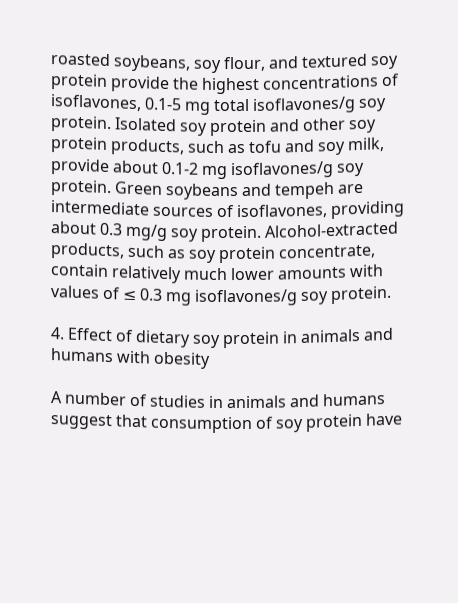roasted soybeans, soy flour, and textured soy protein provide the highest concentrations of isoflavones, 0.1-5 mg total isoflavones/g soy protein. Isolated soy protein and other soy protein products, such as tofu and soy milk, provide about 0.1-2 mg isoflavones/g soy protein. Green soybeans and tempeh are intermediate sources of isoflavones, providing about 0.3 mg/g soy protein. Alcohol-extracted products, such as soy protein concentrate, contain relatively much lower amounts with values of ≤ 0.3 mg isoflavones/g soy protein.

4. Effect of dietary soy protein in animals and humans with obesity

A number of studies in animals and humans suggest that consumption of soy protein have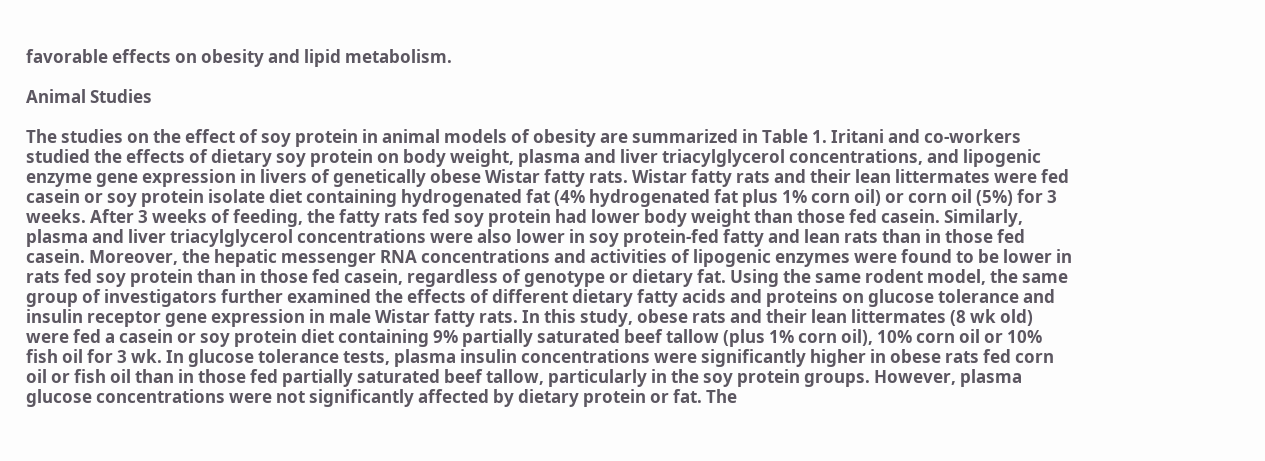favorable effects on obesity and lipid metabolism.

Animal Studies

The studies on the effect of soy protein in animal models of obesity are summarized in Table 1. Iritani and co-workers studied the effects of dietary soy protein on body weight, plasma and liver triacylglycerol concentrations, and lipogenic enzyme gene expression in livers of genetically obese Wistar fatty rats. Wistar fatty rats and their lean littermates were fed casein or soy protein isolate diet containing hydrogenated fat (4% hydrogenated fat plus 1% corn oil) or corn oil (5%) for 3 weeks. After 3 weeks of feeding, the fatty rats fed soy protein had lower body weight than those fed casein. Similarly, plasma and liver triacylglycerol concentrations were also lower in soy protein-fed fatty and lean rats than in those fed casein. Moreover, the hepatic messenger RNA concentrations and activities of lipogenic enzymes were found to be lower in rats fed soy protein than in those fed casein, regardless of genotype or dietary fat. Using the same rodent model, the same group of investigators further examined the effects of different dietary fatty acids and proteins on glucose tolerance and insulin receptor gene expression in male Wistar fatty rats. In this study, obese rats and their lean littermates (8 wk old) were fed a casein or soy protein diet containing 9% partially saturated beef tallow (plus 1% corn oil), 10% corn oil or 10% fish oil for 3 wk. In glucose tolerance tests, plasma insulin concentrations were significantly higher in obese rats fed corn oil or fish oil than in those fed partially saturated beef tallow, particularly in the soy protein groups. However, plasma glucose concentrations were not significantly affected by dietary protein or fat. The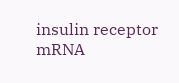insulin receptor mRNA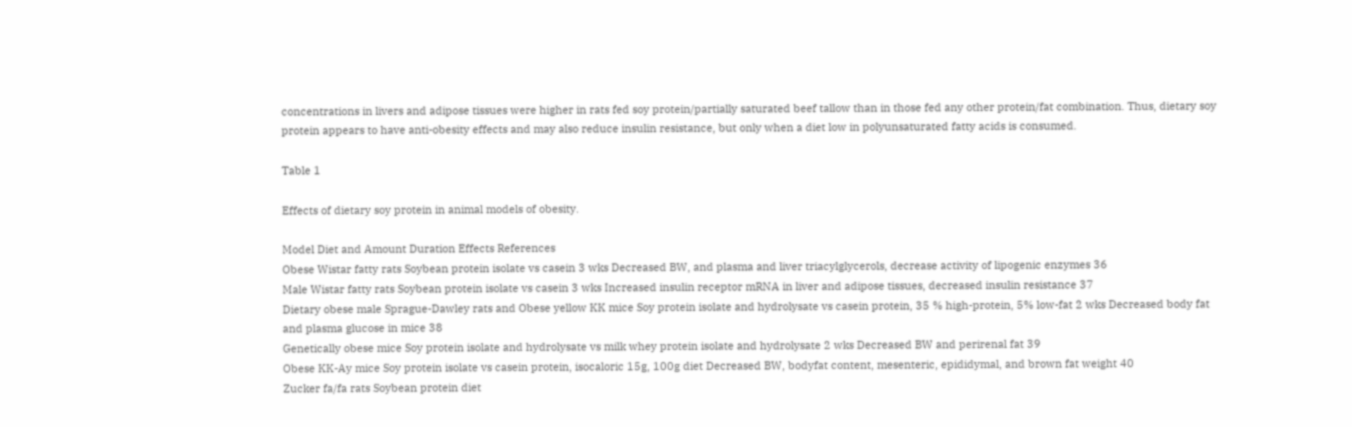concentrations in livers and adipose tissues were higher in rats fed soy protein/partially saturated beef tallow than in those fed any other protein/fat combination. Thus, dietary soy protein appears to have anti-obesity effects and may also reduce insulin resistance, but only when a diet low in polyunsaturated fatty acids is consumed.

Table 1

Effects of dietary soy protein in animal models of obesity.

Model Diet and Amount Duration Effects References
Obese Wistar fatty rats Soybean protein isolate vs casein 3 wks Decreased BW, and plasma and liver triacylglycerols, decrease activity of lipogenic enzymes 36
Male Wistar fatty rats Soybean protein isolate vs casein 3 wks Increased insulin receptor mRNA in liver and adipose tissues, decreased insulin resistance 37
Dietary obese male Sprague-Dawley rats and Obese yellow KK mice Soy protein isolate and hydrolysate vs casein protein, 35 % high-protein, 5% low-fat 2 wks Decreased body fat and plasma glucose in mice 38
Genetically obese mice Soy protein isolate and hydrolysate vs milk whey protein isolate and hydrolysate 2 wks Decreased BW and perirenal fat 39
Obese KK-Ay mice Soy protein isolate vs casein protein, isocaloric 15g, 100g diet Decreased BW, bodyfat content, mesenteric, epididymal, and brown fat weight 40
Zucker fa/fa rats Soybean protein diet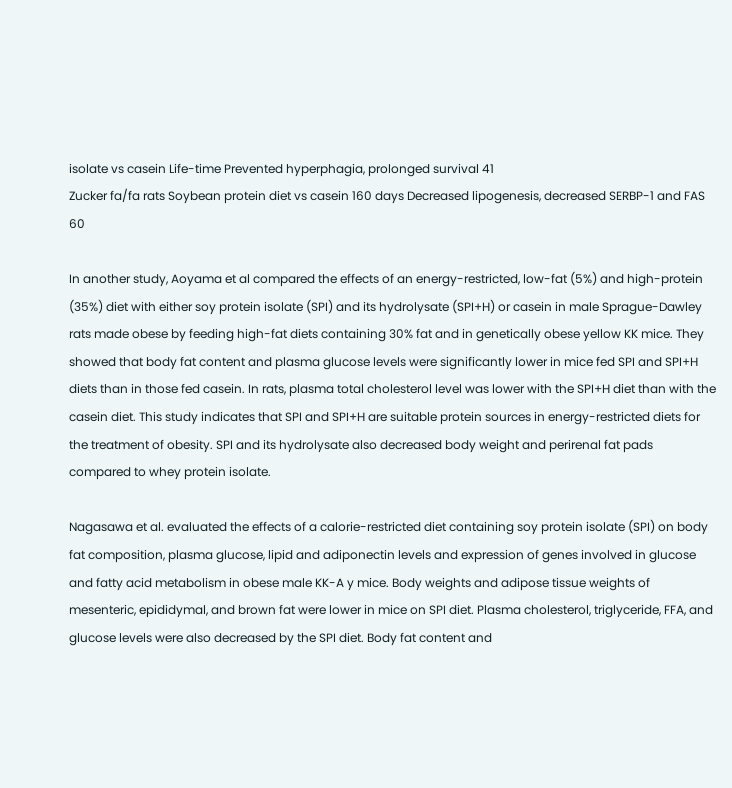isolate vs casein Life-time Prevented hyperphagia, prolonged survival 41
Zucker fa/fa rats Soybean protein diet vs casein 160 days Decreased lipogenesis, decreased SERBP-1 and FAS 60

In another study, Aoyama et al compared the effects of an energy-restricted, low-fat (5%) and high-protein (35%) diet with either soy protein isolate (SPI) and its hydrolysate (SPI+H) or casein in male Sprague-Dawley rats made obese by feeding high-fat diets containing 30% fat and in genetically obese yellow KK mice. They showed that body fat content and plasma glucose levels were significantly lower in mice fed SPI and SPI+H diets than in those fed casein. In rats, plasma total cholesterol level was lower with the SPI+H diet than with the casein diet. This study indicates that SPI and SPI+H are suitable protein sources in energy-restricted diets for the treatment of obesity. SPI and its hydrolysate also decreased body weight and perirenal fat pads compared to whey protein isolate.

Nagasawa et al. evaluated the effects of a calorie-restricted diet containing soy protein isolate (SPI) on body fat composition, plasma glucose, lipid and adiponectin levels and expression of genes involved in glucose and fatty acid metabolism in obese male KK-A y mice. Body weights and adipose tissue weights of mesenteric, epididymal, and brown fat were lower in mice on SPI diet. Plasma cholesterol, triglyceride, FFA, and glucose levels were also decreased by the SPI diet. Body fat content and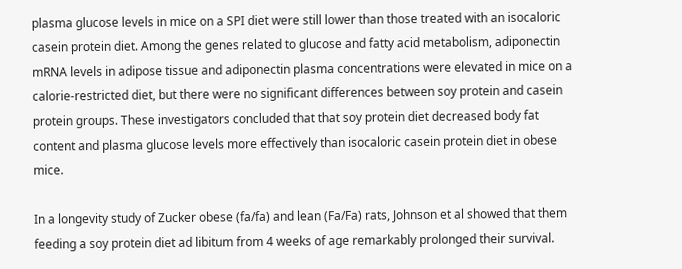plasma glucose levels in mice on a SPI diet were still lower than those treated with an isocaloric casein protein diet. Among the genes related to glucose and fatty acid metabolism, adiponectin mRNA levels in adipose tissue and adiponectin plasma concentrations were elevated in mice on a calorie-restricted diet, but there were no significant differences between soy protein and casein protein groups. These investigators concluded that that soy protein diet decreased body fat content and plasma glucose levels more effectively than isocaloric casein protein diet in obese mice.

In a longevity study of Zucker obese (fa/fa) and lean (Fa/Fa) rats, Johnson et al showed that them feeding a soy protein diet ad libitum from 4 weeks of age remarkably prolonged their survival.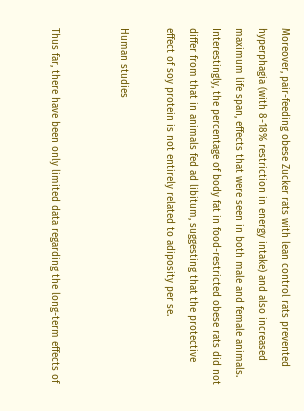Moreover, pair-feeding obese Zucker rats with lean control rats prevented hyperphagia (with 8-18% restriction in energy intake) and also increased maximum life span, effects that were seen in both male and female animals. Interestingly, the percentage of body fat in food-restricted obese rats did not differ from that in animals fed ad libitum, suggesting that the protective effect of soy protein is not entirely related to adiposity per se.

Human studies


Thus far, there have been only limited data regarding the long-term effects of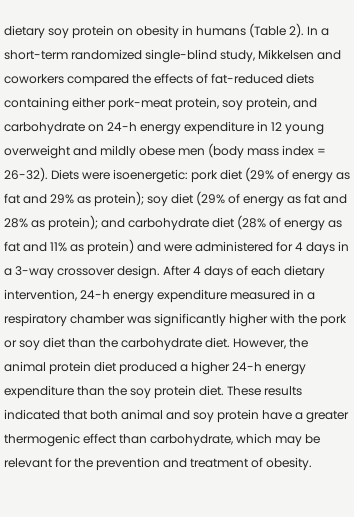dietary soy protein on obesity in humans (Table 2). In a short-term randomized single-blind study, Mikkelsen and coworkers compared the effects of fat-reduced diets containing either pork-meat protein, soy protein, and carbohydrate on 24-h energy expenditure in 12 young overweight and mildly obese men (body mass index = 26-32). Diets were isoenergetic: pork diet (29% of energy as fat and 29% as protein); soy diet (29% of energy as fat and 28% as protein); and carbohydrate diet (28% of energy as fat and 11% as protein) and were administered for 4 days in a 3-way crossover design. After 4 days of each dietary intervention, 24-h energy expenditure measured in a respiratory chamber was significantly higher with the pork or soy diet than the carbohydrate diet. However, the animal protein diet produced a higher 24-h energy expenditure than the soy protein diet. These results indicated that both animal and soy protein have a greater thermogenic effect than carbohydrate, which may be relevant for the prevention and treatment of obesity.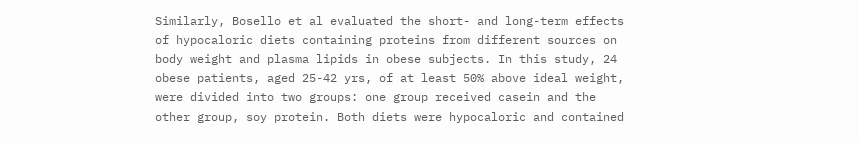Similarly, Bosello et al evaluated the short- and long-term effects of hypocaloric diets containing proteins from different sources on body weight and plasma lipids in obese subjects. In this study, 24 obese patients, aged 25-42 yrs, of at least 50% above ideal weight, were divided into two groups: one group received casein and the other group, soy protein. Both diets were hypocaloric and contained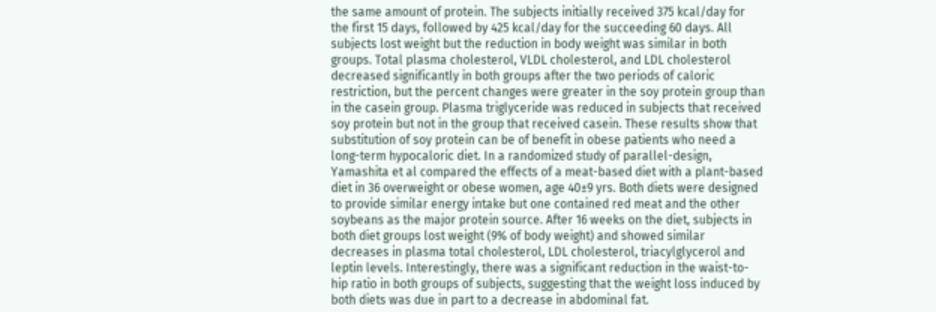the same amount of protein. The subjects initially received 375 kcal/day for the first 15 days, followed by 425 kcal/day for the succeeding 60 days. All subjects lost weight but the reduction in body weight was similar in both groups. Total plasma cholesterol, VLDL cholesterol, and LDL cholesterol decreased significantly in both groups after the two periods of caloric restriction, but the percent changes were greater in the soy protein group than in the casein group. Plasma triglyceride was reduced in subjects that received soy protein but not in the group that received casein. These results show that substitution of soy protein can be of benefit in obese patients who need a long-term hypocaloric diet. In a randomized study of parallel-design, Yamashita et al compared the effects of a meat-based diet with a plant-based diet in 36 overweight or obese women, age 40±9 yrs. Both diets were designed to provide similar energy intake but one contained red meat and the other soybeans as the major protein source. After 16 weeks on the diet, subjects in both diet groups lost weight (9% of body weight) and showed similar decreases in plasma total cholesterol, LDL cholesterol, triacylglycerol and leptin levels. Interestingly, there was a significant reduction in the waist-to-hip ratio in both groups of subjects, suggesting that the weight loss induced by both diets was due in part to a decrease in abdominal fat.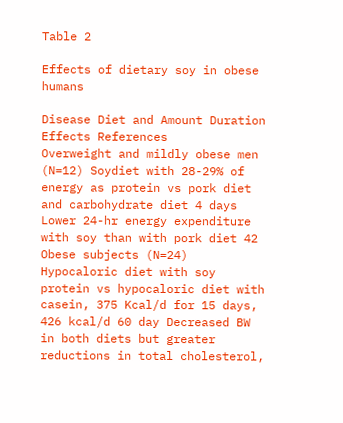Table 2

Effects of dietary soy in obese humans

Disease Diet and Amount Duration Effects References
Overweight and mildly obese men (N=12) Soydiet with 28-29% of energy as protein vs pork diet and carbohydrate diet 4 days Lower 24-hr energy expenditure with soy than with pork diet 42
Obese subjects (N=24) Hypocaloric diet with soy protein vs hypocaloric diet with casein, 375 Kcal/d for 15 days, 426 kcal/d 60 day Decreased BW in both diets but greater reductions in total cholesterol,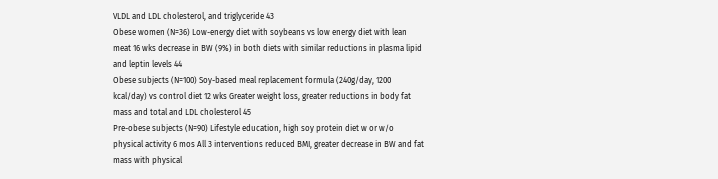VLDL and LDL cholesterol, and triglyceride 43
Obese women (N=36) Low-energy diet with soybeans vs low energy diet with lean meat 16 wks decrease in BW (9%) in both diets with similar reductions in plasma lipid and leptin levels 44
Obese subjects (N=100) Soy-based meal replacement formula (240g/day, 1200 kcal/day) vs control diet 12 wks Greater weight loss, greater reductions in body fat mass and total and LDL cholesterol 45
Pre-obese subjects (N=90) Lifestyle education, high soy protein diet w or w/o physical activity 6 mos All 3 interventions reduced BMI, greater decrease in BW and fat mass with physical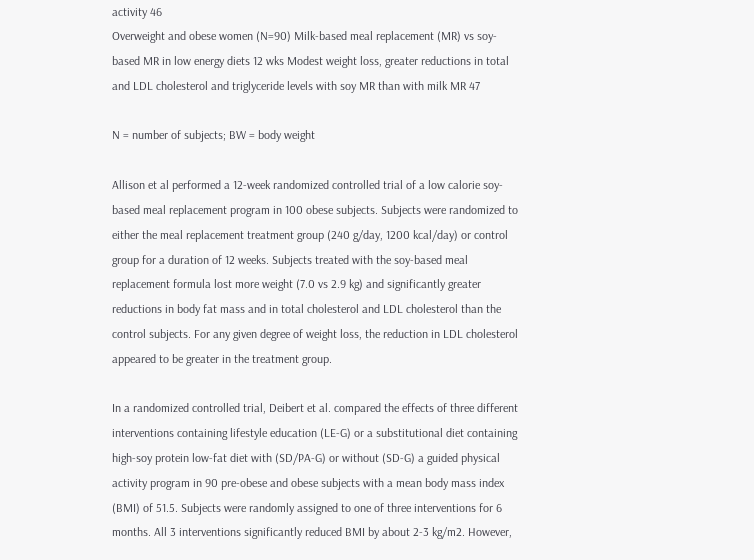activity 46
Overweight and obese women (N=90) Milk-based meal replacement (MR) vs soy-based MR in low energy diets 12 wks Modest weight loss, greater reductions in total and LDL cholesterol and triglyceride levels with soy MR than with milk MR 47

N = number of subjects; BW = body weight

Allison et al performed a 12-week randomized controlled trial of a low calorie soy-based meal replacement program in 100 obese subjects. Subjects were randomized to either the meal replacement treatment group (240 g/day, 1200 kcal/day) or control group for a duration of 12 weeks. Subjects treated with the soy-based meal replacement formula lost more weight (7.0 vs 2.9 kg) and significantly greater reductions in body fat mass and in total cholesterol and LDL cholesterol than the control subjects. For any given degree of weight loss, the reduction in LDL cholesterol appeared to be greater in the treatment group.

In a randomized controlled trial, Deibert et al. compared the effects of three different interventions containing lifestyle education (LE-G) or a substitutional diet containing high-soy protein low-fat diet with (SD/PA-G) or without (SD-G) a guided physical activity program in 90 pre-obese and obese subjects with a mean body mass index (BMI) of 51.5. Subjects were randomly assigned to one of three interventions for 6 months. All 3 interventions significantly reduced BMI by about 2-3 kg/m2. However,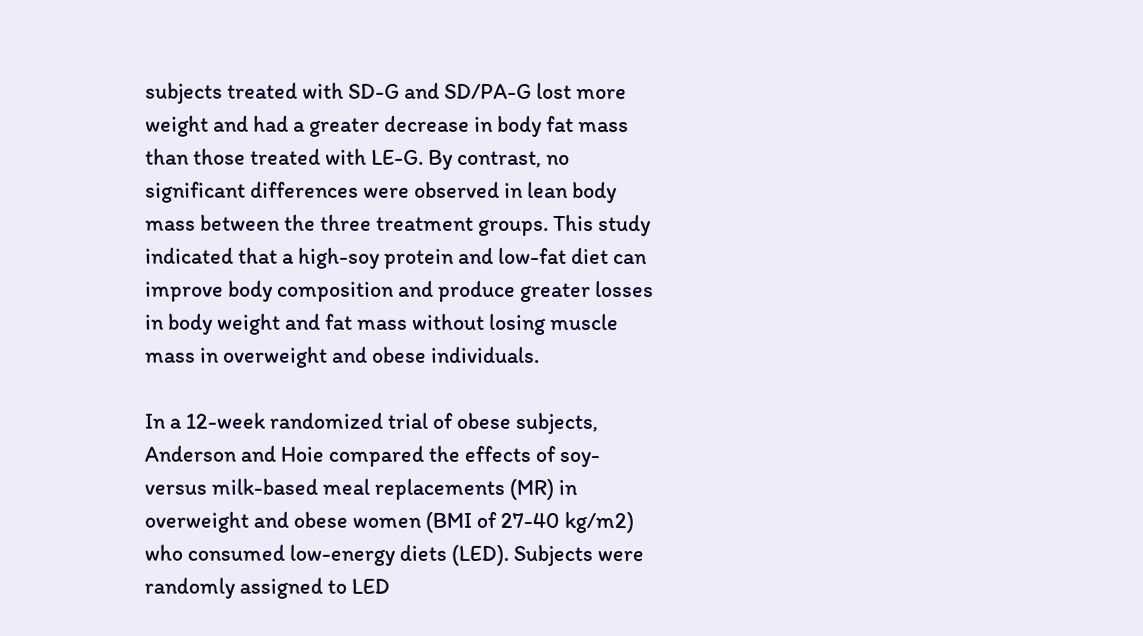subjects treated with SD-G and SD/PA-G lost more weight and had a greater decrease in body fat mass than those treated with LE-G. By contrast, no significant differences were observed in lean body mass between the three treatment groups. This study indicated that a high-soy protein and low-fat diet can improve body composition and produce greater losses in body weight and fat mass without losing muscle mass in overweight and obese individuals.

In a 12-week randomized trial of obese subjects, Anderson and Hoie compared the effects of soy- versus milk-based meal replacements (MR) in overweight and obese women (BMI of 27-40 kg/m2) who consumed low-energy diets (LED). Subjects were randomly assigned to LED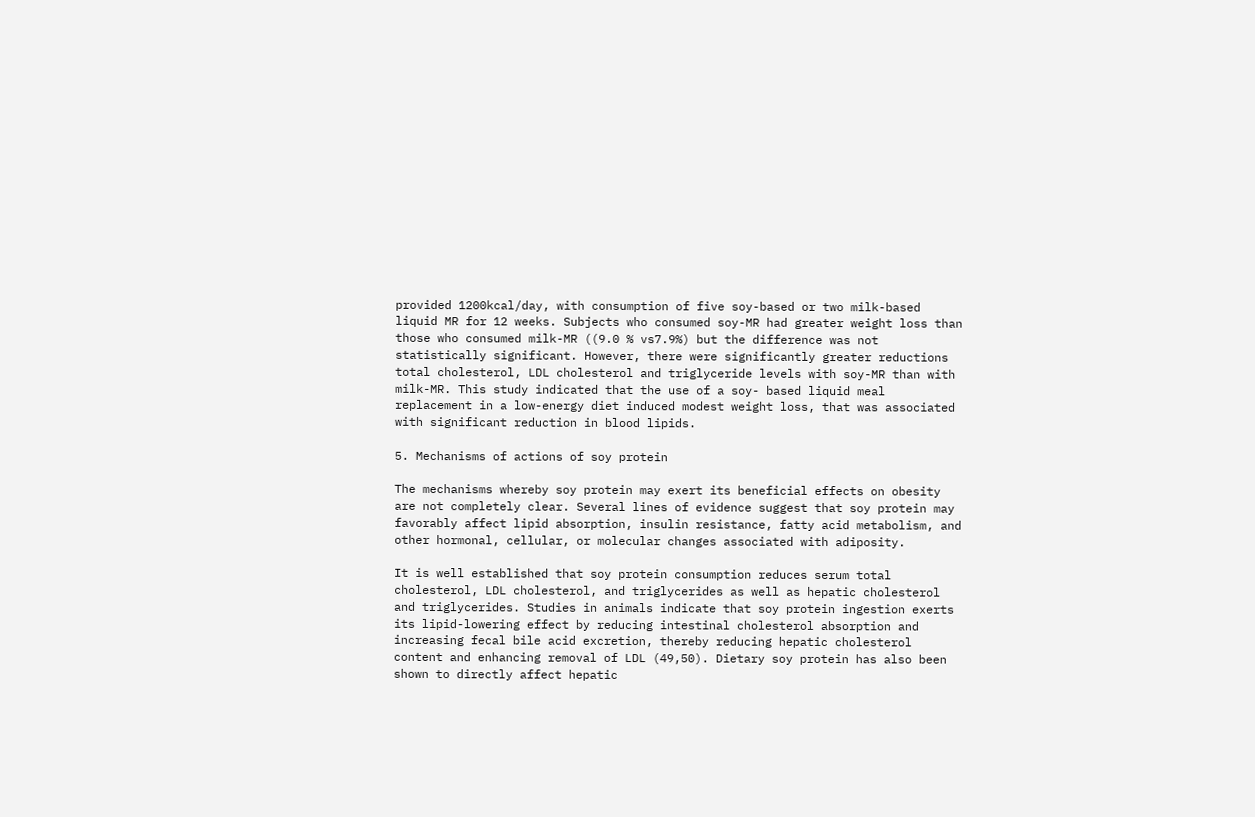provided 1200kcal/day, with consumption of five soy-based or two milk-based liquid MR for 12 weeks. Subjects who consumed soy-MR had greater weight loss than those who consumed milk-MR ((9.0 % vs7.9%) but the difference was not statistically significant. However, there were significantly greater reductions total cholesterol, LDL cholesterol and triglyceride levels with soy-MR than with milk-MR. This study indicated that the use of a soy- based liquid meal replacement in a low-energy diet induced modest weight loss, that was associated with significant reduction in blood lipids.

5. Mechanisms of actions of soy protein

The mechanisms whereby soy protein may exert its beneficial effects on obesity are not completely clear. Several lines of evidence suggest that soy protein may favorably affect lipid absorption, insulin resistance, fatty acid metabolism, and other hormonal, cellular, or molecular changes associated with adiposity.

It is well established that soy protein consumption reduces serum total cholesterol, LDL cholesterol, and triglycerides as well as hepatic cholesterol and triglycerides. Studies in animals indicate that soy protein ingestion exerts its lipid-lowering effect by reducing intestinal cholesterol absorption and increasing fecal bile acid excretion, thereby reducing hepatic cholesterol content and enhancing removal of LDL (49,50). Dietary soy protein has also been shown to directly affect hepatic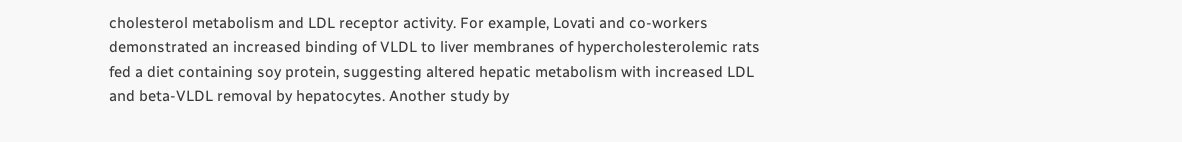cholesterol metabolism and LDL receptor activity. For example, Lovati and co-workers demonstrated an increased binding of VLDL to liver membranes of hypercholesterolemic rats fed a diet containing soy protein, suggesting altered hepatic metabolism with increased LDL and beta-VLDL removal by hepatocytes. Another study by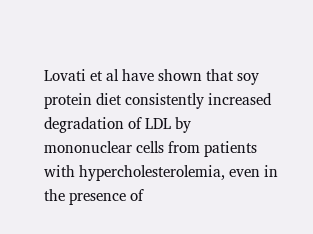Lovati et al have shown that soy protein diet consistently increased degradation of LDL by mononuclear cells from patients with hypercholesterolemia, even in the presence of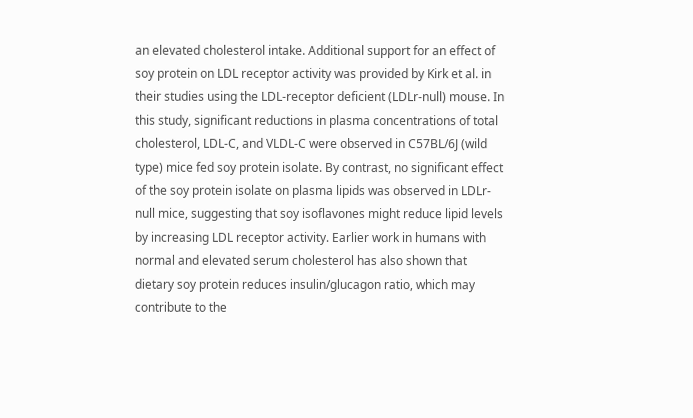an elevated cholesterol intake. Additional support for an effect of soy protein on LDL receptor activity was provided by Kirk et al. in their studies using the LDL-receptor deficient (LDLr-null) mouse. In this study, significant reductions in plasma concentrations of total cholesterol, LDL-C, and VLDL-C were observed in C57BL/6J (wild type) mice fed soy protein isolate. By contrast, no significant effect of the soy protein isolate on plasma lipids was observed in LDLr-null mice, suggesting that soy isoflavones might reduce lipid levels by increasing LDL receptor activity. Earlier work in humans with normal and elevated serum cholesterol has also shown that dietary soy protein reduces insulin/glucagon ratio, which may contribute to the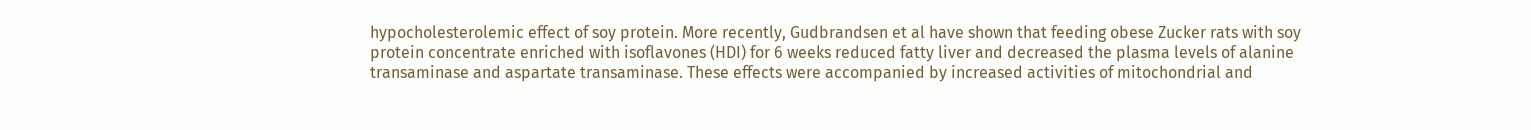hypocholesterolemic effect of soy protein. More recently, Gudbrandsen et al have shown that feeding obese Zucker rats with soy protein concentrate enriched with isoflavones (HDI) for 6 weeks reduced fatty liver and decreased the plasma levels of alanine transaminase and aspartate transaminase. These effects were accompanied by increased activities of mitochondrial and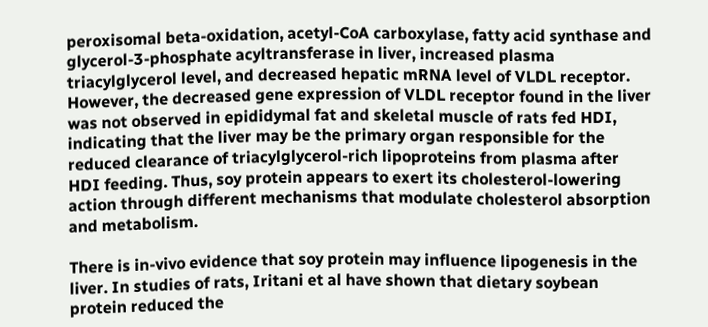peroxisomal beta-oxidation, acetyl-CoA carboxylase, fatty acid synthase and glycerol-3-phosphate acyltransferase in liver, increased plasma triacylglycerol level, and decreased hepatic mRNA level of VLDL receptor. However, the decreased gene expression of VLDL receptor found in the liver was not observed in epididymal fat and skeletal muscle of rats fed HDI, indicating that the liver may be the primary organ responsible for the reduced clearance of triacylglycerol-rich lipoproteins from plasma after HDI feeding. Thus, soy protein appears to exert its cholesterol-lowering action through different mechanisms that modulate cholesterol absorption and metabolism.

There is in-vivo evidence that soy protein may influence lipogenesis in the liver. In studies of rats, Iritani et al have shown that dietary soybean protein reduced the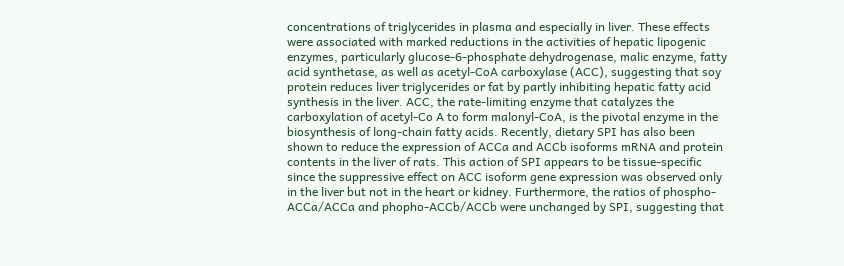concentrations of triglycerides in plasma and especially in liver. These effects were associated with marked reductions in the activities of hepatic lipogenic enzymes, particularly glucose-6-phosphate dehydrogenase, malic enzyme, fatty acid synthetase, as well as acetyl-CoA carboxylase (ACC), suggesting that soy protein reduces liver triglycerides or fat by partly inhibiting hepatic fatty acid synthesis in the liver. ACC, the rate-limiting enzyme that catalyzes the carboxylation of acetyl-Co A to form malonyl-CoA, is the pivotal enzyme in the biosynthesis of long-chain fatty acids. Recently, dietary SPI has also been shown to reduce the expression of ACCa and ACCb isoforms mRNA and protein contents in the liver of rats. This action of SPI appears to be tissue-specific since the suppressive effect on ACC isoform gene expression was observed only in the liver but not in the heart or kidney. Furthermore, the ratios of phospho-ACCa/ACCa and phopho-ACCb/ACCb were unchanged by SPI, suggesting that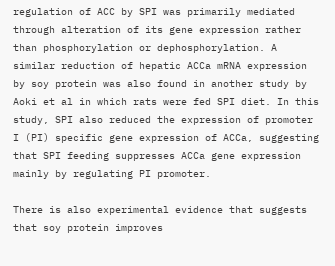regulation of ACC by SPI was primarily mediated through alteration of its gene expression rather than phosphorylation or dephosphorylation. A similar reduction of hepatic ACCa mRNA expression by soy protein was also found in another study by Aoki et al in which rats were fed SPI diet. In this study, SPI also reduced the expression of promoter I (PI) specific gene expression of ACCa, suggesting that SPI feeding suppresses ACCa gene expression mainly by regulating PI promoter.

There is also experimental evidence that suggests that soy protein improves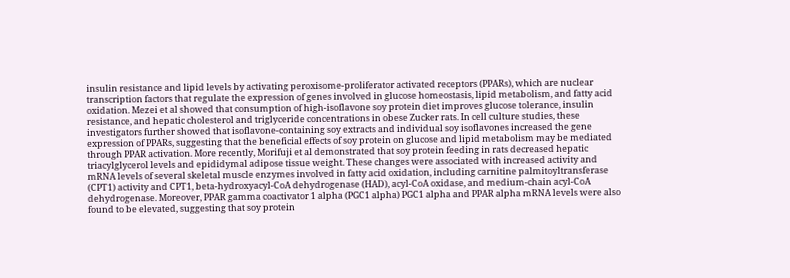insulin resistance and lipid levels by activating peroxisome-proliferator activated receptors (PPARs), which are nuclear transcription factors that regulate the expression of genes involved in glucose homeostasis, lipid metabolism, and fatty acid oxidation. Mezei et al showed that consumption of high-isoflavone soy protein diet improves glucose tolerance, insulin resistance, and hepatic cholesterol and triglyceride concentrations in obese Zucker rats. In cell culture studies, these investigators further showed that isoflavone-containing soy extracts and individual soy isoflavones increased the gene expression of PPARs, suggesting that the beneficial effects of soy protein on glucose and lipid metabolism may be mediated through PPAR activation. More recently, Morifuji et al demonstrated that soy protein feeding in rats decreased hepatic triacylglycerol levels and epididymal adipose tissue weight. These changes were associated with increased activity and mRNA levels of several skeletal muscle enzymes involved in fatty acid oxidation, including carnitine palmitoyltransferase (CPT1) activity and CPT1, beta-hydroxyacyl-CoA dehydrogenase (HAD), acyl-CoA oxidase, and medium-chain acyl-CoA dehydrogenase. Moreover, PPAR gamma coactivator 1 alpha (PGC1 alpha) PGC1 alpha and PPAR alpha mRNA levels were also found to be elevated, suggesting that soy protein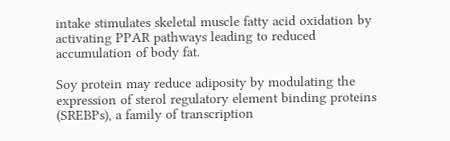intake stimulates skeletal muscle fatty acid oxidation by activating PPAR pathways leading to reduced accumulation of body fat.

Soy protein may reduce adiposity by modulating the expression of sterol regulatory element binding proteins (SREBPs), a family of transcription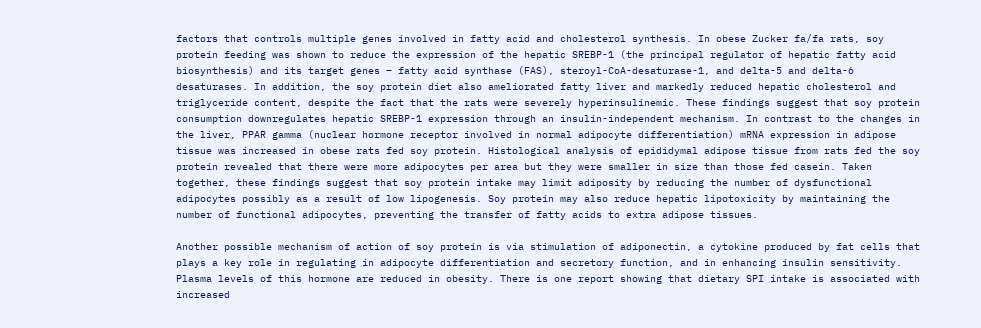factors that controls multiple genes involved in fatty acid and cholesterol synthesis. In obese Zucker fa/fa rats, soy protein feeding was shown to reduce the expression of the hepatic SREBP-1 (the principal regulator of hepatic fatty acid biosynthesis) and its target genes – fatty acid synthase (FAS), steroyl-CoA-desaturase-1, and delta-5 and delta-6 desaturases. In addition, the soy protein diet also ameliorated fatty liver and markedly reduced hepatic cholesterol and triglyceride content, despite the fact that the rats were severely hyperinsulinemic. These findings suggest that soy protein consumption downregulates hepatic SREBP-1 expression through an insulin-independent mechanism. In contrast to the changes in the liver, PPAR gamma (nuclear hormone receptor involved in normal adipocyte differentiation) mRNA expression in adipose tissue was increased in obese rats fed soy protein. Histological analysis of epididymal adipose tissue from rats fed the soy protein revealed that there were more adipocytes per area but they were smaller in size than those fed casein. Taken together, these findings suggest that soy protein intake may limit adiposity by reducing the number of dysfunctional adipocytes possibly as a result of low lipogenesis. Soy protein may also reduce hepatic lipotoxicity by maintaining the number of functional adipocytes, preventing the transfer of fatty acids to extra adipose tissues.

Another possible mechanism of action of soy protein is via stimulation of adiponectin, a cytokine produced by fat cells that plays a key role in regulating in adipocyte differentiation and secretory function, and in enhancing insulin sensitivity. Plasma levels of this hormone are reduced in obesity. There is one report showing that dietary SPI intake is associated with increased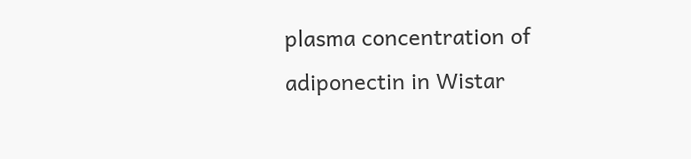plasma concentration of adiponectin in Wistar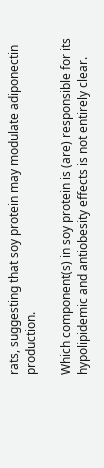rats, suggesting that soy protein may modulate adiponectin production.

Which component(s) in soy protein is (are) responsible for its hypolipidemic and antiobesity effects is not entirely clear.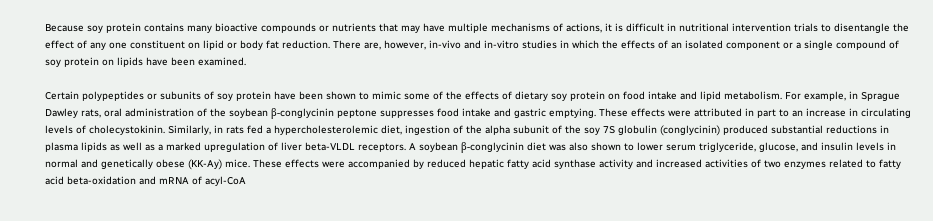Because soy protein contains many bioactive compounds or nutrients that may have multiple mechanisms of actions, it is difficult in nutritional intervention trials to disentangle the effect of any one constituent on lipid or body fat reduction. There are, however, in-vivo and in-vitro studies in which the effects of an isolated component or a single compound of soy protein on lipids have been examined.

Certain polypeptides or subunits of soy protein have been shown to mimic some of the effects of dietary soy protein on food intake and lipid metabolism. For example, in Sprague Dawley rats, oral administration of the soybean β-conglycinin peptone suppresses food intake and gastric emptying. These effects were attributed in part to an increase in circulating levels of cholecystokinin. Similarly, in rats fed a hypercholesterolemic diet, ingestion of the alpha subunit of the soy 7S globulin (conglycinin) produced substantial reductions in plasma lipids as well as a marked upregulation of liver beta-VLDL receptors. A soybean β-conglycinin diet was also shown to lower serum triglyceride, glucose, and insulin levels in normal and genetically obese (KK-Ay) mice. These effects were accompanied by reduced hepatic fatty acid synthase activity and increased activities of two enzymes related to fatty acid beta-oxidation and mRNA of acyl-CoA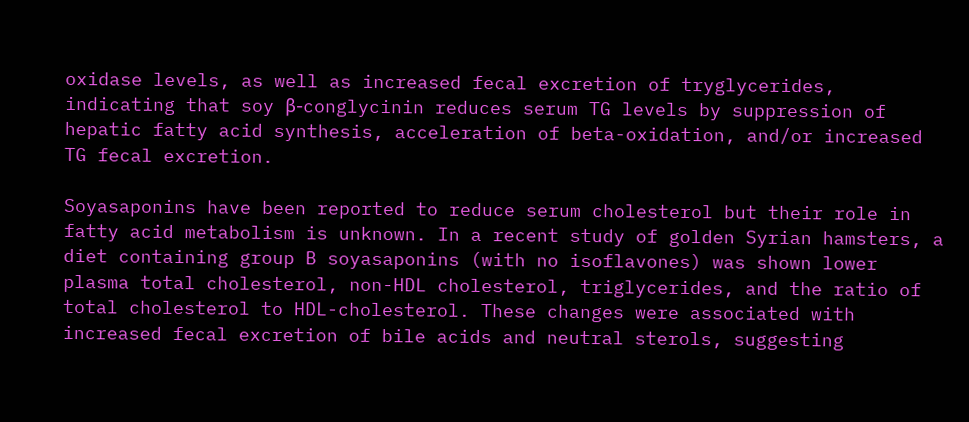oxidase levels, as well as increased fecal excretion of tryglycerides, indicating that soy β-conglycinin reduces serum TG levels by suppression of hepatic fatty acid synthesis, acceleration of beta-oxidation, and/or increased TG fecal excretion.

Soyasaponins have been reported to reduce serum cholesterol but their role in fatty acid metabolism is unknown. In a recent study of golden Syrian hamsters, a diet containing group B soyasaponins (with no isoflavones) was shown lower plasma total cholesterol, non-HDL cholesterol, triglycerides, and the ratio of total cholesterol to HDL-cholesterol. These changes were associated with increased fecal excretion of bile acids and neutral sterols, suggesting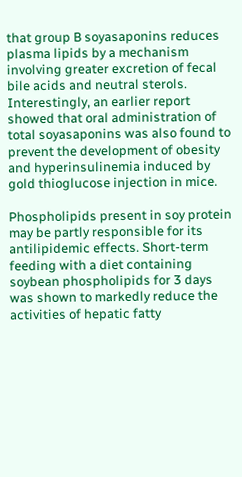that group B soyasaponins reduces plasma lipids by a mechanism involving greater excretion of fecal bile acids and neutral sterols. Interestingly, an earlier report showed that oral administration of total soyasaponins was also found to prevent the development of obesity and hyperinsulinemia induced by gold thioglucose injection in mice.

Phospholipids present in soy protein may be partly responsible for its antilipidemic effects. Short-term feeding with a diet containing soybean phospholipids for 3 days was shown to markedly reduce the activities of hepatic fatty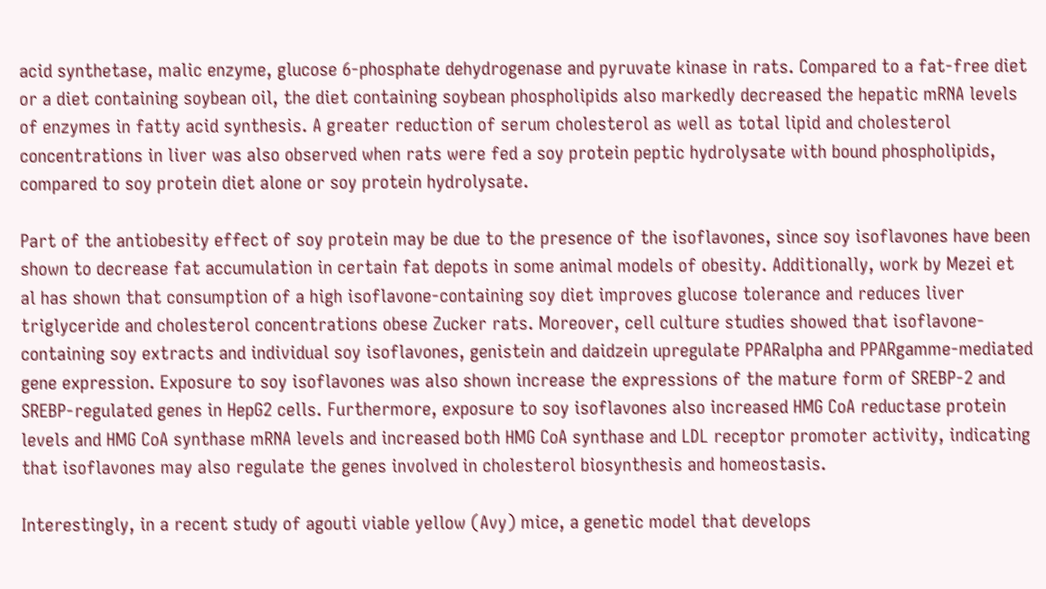acid synthetase, malic enzyme, glucose 6-phosphate dehydrogenase and pyruvate kinase in rats. Compared to a fat-free diet or a diet containing soybean oil, the diet containing soybean phospholipids also markedly decreased the hepatic mRNA levels of enzymes in fatty acid synthesis. A greater reduction of serum cholesterol as well as total lipid and cholesterol concentrations in liver was also observed when rats were fed a soy protein peptic hydrolysate with bound phospholipids, compared to soy protein diet alone or soy protein hydrolysate.

Part of the antiobesity effect of soy protein may be due to the presence of the isoflavones, since soy isoflavones have been shown to decrease fat accumulation in certain fat depots in some animal models of obesity. Additionally, work by Mezei et al has shown that consumption of a high isoflavone-containing soy diet improves glucose tolerance and reduces liver triglyceride and cholesterol concentrations obese Zucker rats. Moreover, cell culture studies showed that isoflavone-containing soy extracts and individual soy isoflavones, genistein and daidzein upregulate PPARalpha and PPARgamme-mediated gene expression. Exposure to soy isoflavones was also shown increase the expressions of the mature form of SREBP-2 and SREBP-regulated genes in HepG2 cells. Furthermore, exposure to soy isoflavones also increased HMG CoA reductase protein levels and HMG CoA synthase mRNA levels and increased both HMG CoA synthase and LDL receptor promoter activity, indicating that isoflavones may also regulate the genes involved in cholesterol biosynthesis and homeostasis.

Interestingly, in a recent study of agouti viable yellow (Avy) mice, a genetic model that develops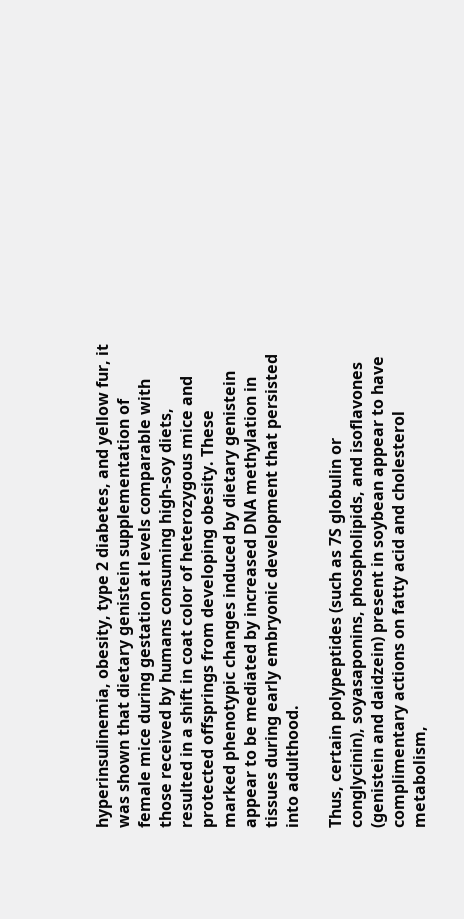hyperinsulinemia, obesity, type 2 diabetes, and yellow fur, it was shown that dietary genistein supplementation of female mice during gestation at levels comparable with those received by humans consuming high-soy diets, resulted in a shift in coat color of heterozygous mice and protected offsprings from developing obesity. These marked phenotypic changes induced by dietary genistein appear to be mediated by increased DNA methylation in tissues during early embryonic development that persisted into adulthood.

Thus, certain polypeptides (such as 7S globulin or conglycinin), soyasaponins, phospholipids, and isoflavones (genistein and daidzein) present in soybean appear to have complimentary actions on fatty acid and cholesterol metabolism,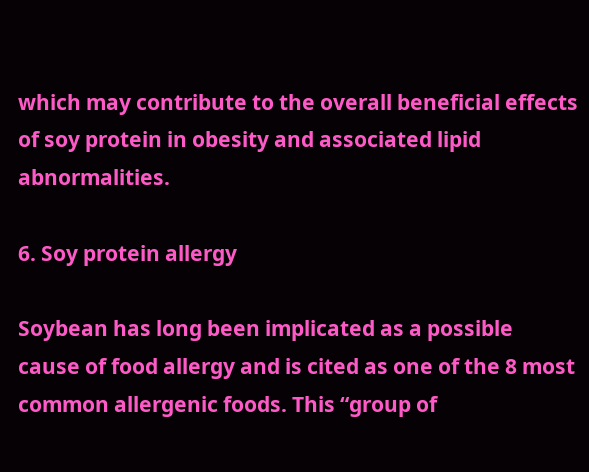which may contribute to the overall beneficial effects of soy protein in obesity and associated lipid abnormalities.

6. Soy protein allergy

Soybean has long been implicated as a possible cause of food allergy and is cited as one of the 8 most common allergenic foods. This “group of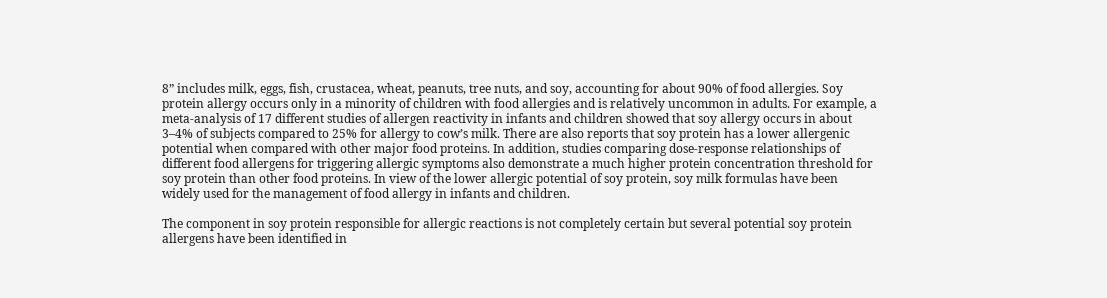8” includes milk, eggs, fish, crustacea, wheat, peanuts, tree nuts, and soy, accounting for about 90% of food allergies. Soy protein allergy occurs only in a minority of children with food allergies and is relatively uncommon in adults. For example, a meta-analysis of 17 different studies of allergen reactivity in infants and children showed that soy allergy occurs in about 3–4% of subjects compared to 25% for allergy to cow’s milk. There are also reports that soy protein has a lower allergenic potential when compared with other major food proteins. In addition, studies comparing dose-response relationships of different food allergens for triggering allergic symptoms also demonstrate a much higher protein concentration threshold for soy protein than other food proteins. In view of the lower allergic potential of soy protein, soy milk formulas have been widely used for the management of food allergy in infants and children.

The component in soy protein responsible for allergic reactions is not completely certain but several potential soy protein allergens have been identified in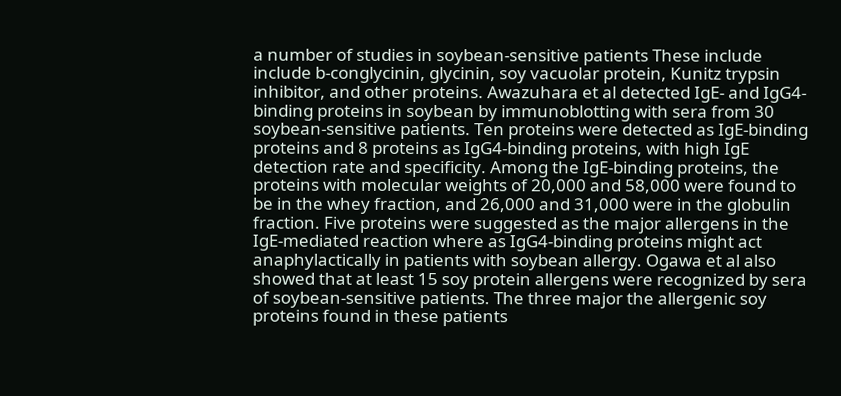a number of studies in soybean-sensitive patients These include include b-conglycinin, glycinin, soy vacuolar protein, Kunitz trypsin inhibitor, and other proteins. Awazuhara et al detected IgE- and IgG4-binding proteins in soybean by immunoblotting with sera from 30 soybean-sensitive patients. Ten proteins were detected as IgE-binding proteins and 8 proteins as IgG4-binding proteins, with high IgE detection rate and specificity. Among the IgE-binding proteins, the proteins with molecular weights of 20,000 and 58,000 were found to be in the whey fraction, and 26,000 and 31,000 were in the globulin fraction. Five proteins were suggested as the major allergens in the IgE-mediated reaction where as IgG4-binding proteins might act anaphylactically in patients with soybean allergy. Ogawa et al also showed that at least 15 soy protein allergens were recognized by sera of soybean-sensitive patients. The three major the allergenic soy proteins found in these patients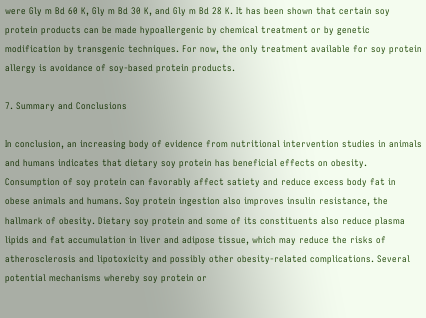were Gly m Bd 60 K, Gly m Bd 30 K, and Gly m Bd 28 K. It has been shown that certain soy protein products can be made hypoallergenic by chemical treatment or by genetic modification by transgenic techniques. For now, the only treatment available for soy protein allergy is avoidance of soy-based protein products.

7. Summary and Conclusions

In conclusion, an increasing body of evidence from nutritional intervention studies in animals and humans indicates that dietary soy protein has beneficial effects on obesity. Consumption of soy protein can favorably affect satiety and reduce excess body fat in obese animals and humans. Soy protein ingestion also improves insulin resistance, the hallmark of obesity. Dietary soy protein and some of its constituents also reduce plasma lipids and fat accumulation in liver and adipose tissue, which may reduce the risks of atherosclerosis and lipotoxicity and possibly other obesity-related complications. Several potential mechanisms whereby soy protein or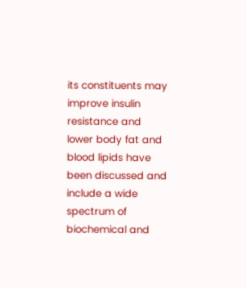its constituents may improve insulin resistance and lower body fat and blood lipids have been discussed and include a wide spectrum of biochemical and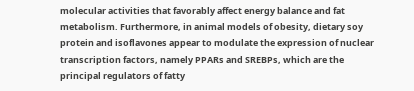molecular activities that favorably affect energy balance and fat metabolism. Furthermore, in animal models of obesity, dietary soy protein and isoflavones appear to modulate the expression of nuclear transcription factors, namely PPARs and SREBPs, which are the principal regulators of fatty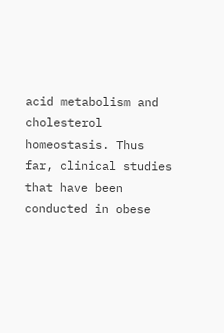acid metabolism and cholesterol homeostasis. Thus far, clinical studies that have been conducted in obese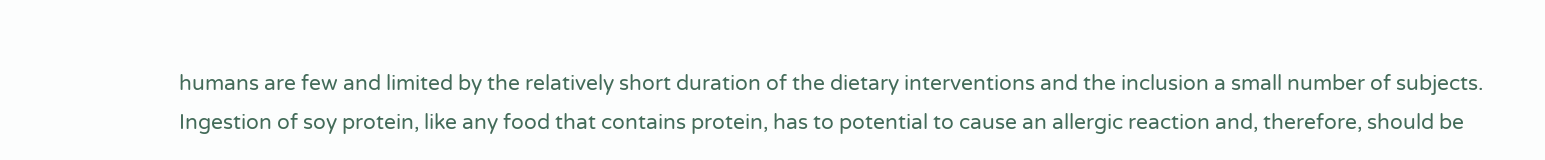humans are few and limited by the relatively short duration of the dietary interventions and the inclusion a small number of subjects. Ingestion of soy protein, like any food that contains protein, has to potential to cause an allergic reaction and, therefore, should be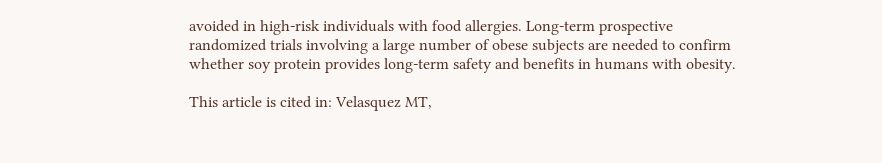avoided in high-risk individuals with food allergies. Long-term prospective randomized trials involving a large number of obese subjects are needed to confirm whether soy protein provides long-term safety and benefits in humans with obesity.

This article is cited in: Velasquez MT,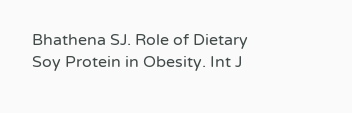Bhathena SJ. Role of Dietary Soy Protein in Obesity. Int J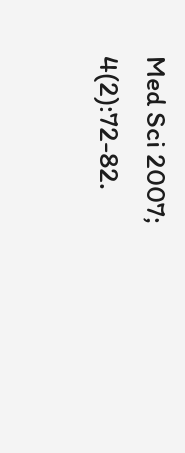Med Sci 2007; 4(2):72-82.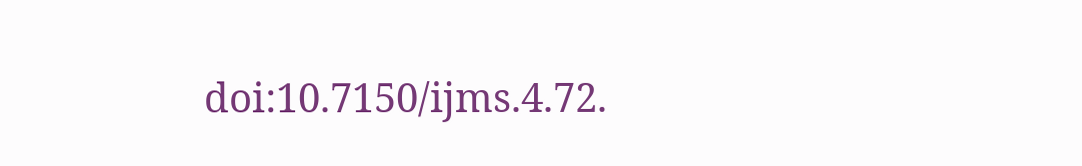doi:10.7150/ijms.4.72.